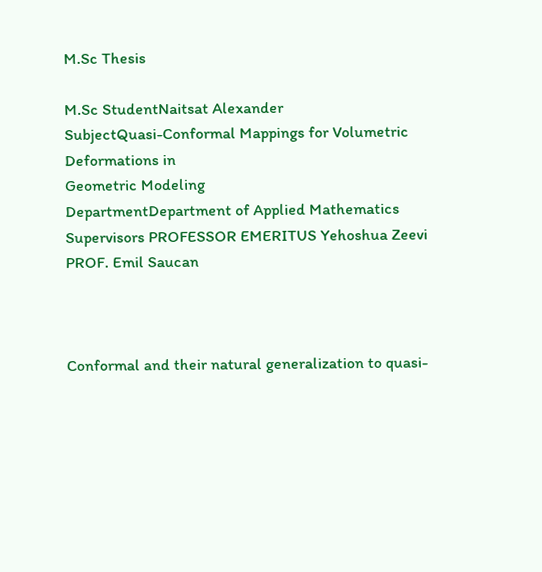M.Sc Thesis

M.Sc StudentNaitsat Alexander
SubjectQuasi-Conformal Mappings for Volumetric Deformations in
Geometric Modeling
DepartmentDepartment of Applied Mathematics
Supervisors PROFESSOR EMERITUS Yehoshua Zeevi
PROF. Emil Saucan



Conformal and their natural generalization to quasi-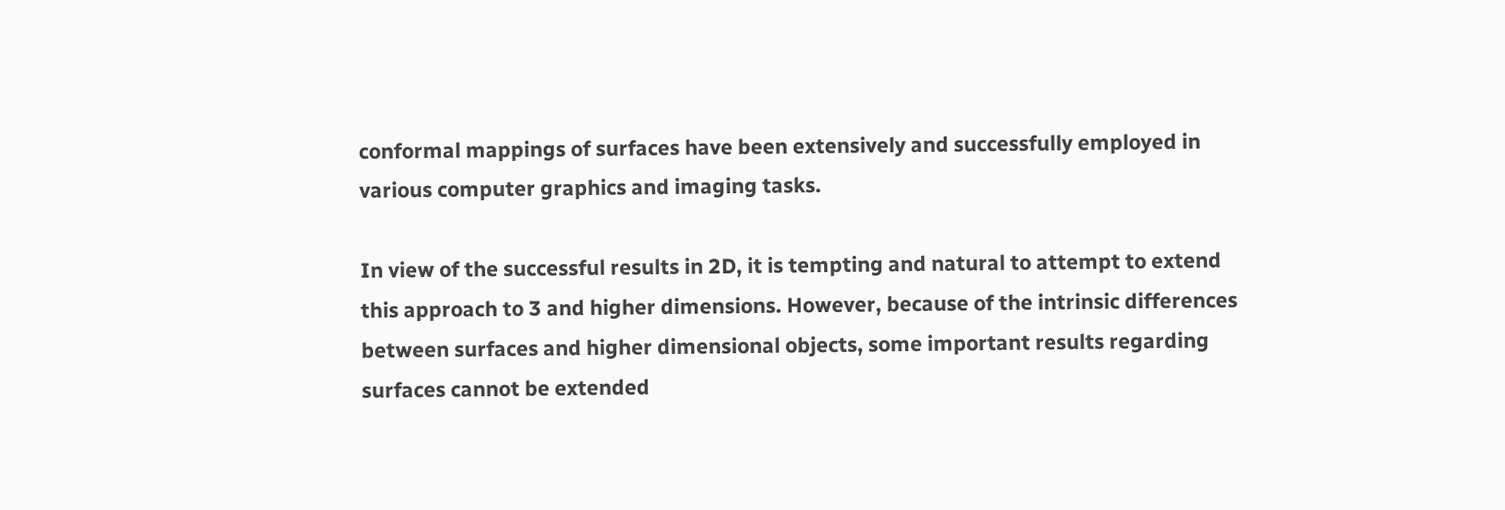conformal mappings of surfaces have been extensively and successfully employed in various computer graphics and imaging tasks.

In view of the successful results in 2D, it is tempting and natural to attempt to extend this approach to 3 and higher dimensions. However, because of the intrinsic differences between surfaces and higher dimensional objects, some important results regarding surfaces cannot be extended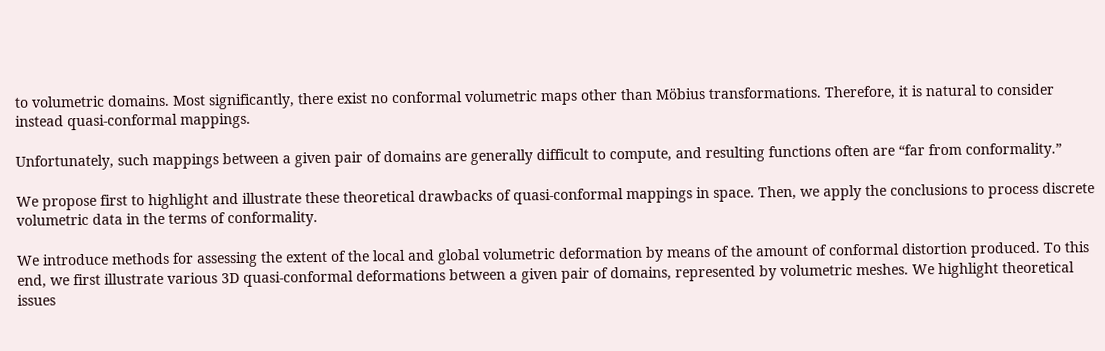to volumetric domains. Most significantly, there exist no conformal volumetric maps other than Möbius transformations. Therefore, it is natural to consider instead quasi-conformal mappings.

Unfortunately, such mappings between a given pair of domains are generally difficult to compute, and resulting functions often are “far from conformality.”

We propose first to highlight and illustrate these theoretical drawbacks of quasi-conformal mappings in space. Then, we apply the conclusions to process discrete volumetric data in the terms of conformality.

We introduce methods for assessing the extent of the local and global volumetric deformation by means of the amount of conformal distortion produced. To this end, we first illustrate various 3D quasi-conformal deformations between a given pair of domains, represented by volumetric meshes. We highlight theoretical issues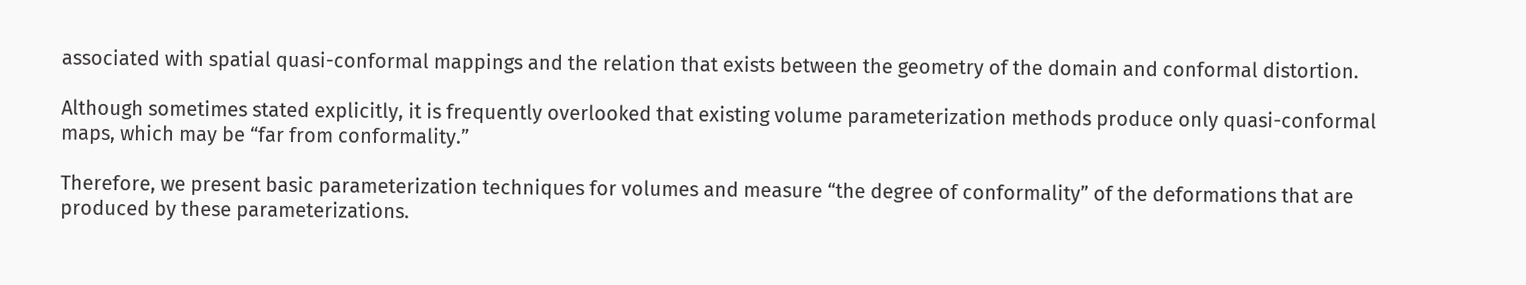associated with spatial quasi-conformal mappings and the relation that exists between the geometry of the domain and conformal distortion.

Although sometimes stated explicitly, it is frequently overlooked that existing volume parameterization methods produce only quasi-conformal maps, which may be “far from conformality.”

Therefore, we present basic parameterization techniques for volumes and measure “the degree of conformality” of the deformations that are produced by these parameterizations.